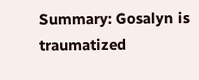Summary: Gosalyn is traumatized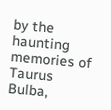by the haunting memories of Taurus Bulba,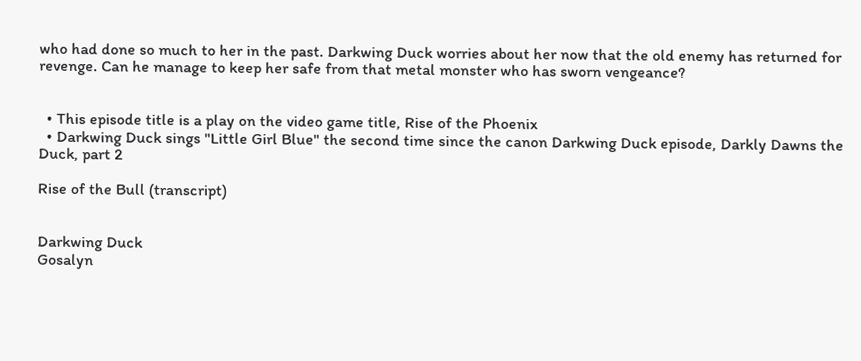who had done so much to her in the past. Darkwing Duck worries about her now that the old enemy has returned for revenge. Can he manage to keep her safe from that metal monster who has sworn vengeance?


  • This episode title is a play on the video game title, Rise of the Phoenix
  • Darkwing Duck sings "Little Girl Blue" the second time since the canon Darkwing Duck episode, Darkly Dawns the Duck, part 2

Rise of the Bull (transcript)


Darkwing Duck
Gosalyn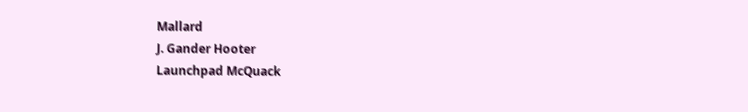Mallard
J. Gander Hooter
Launchpad McQuack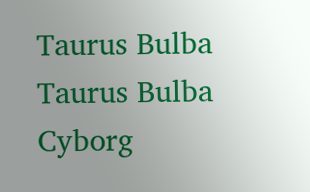Taurus Bulba
Taurus Bulba Cyborg